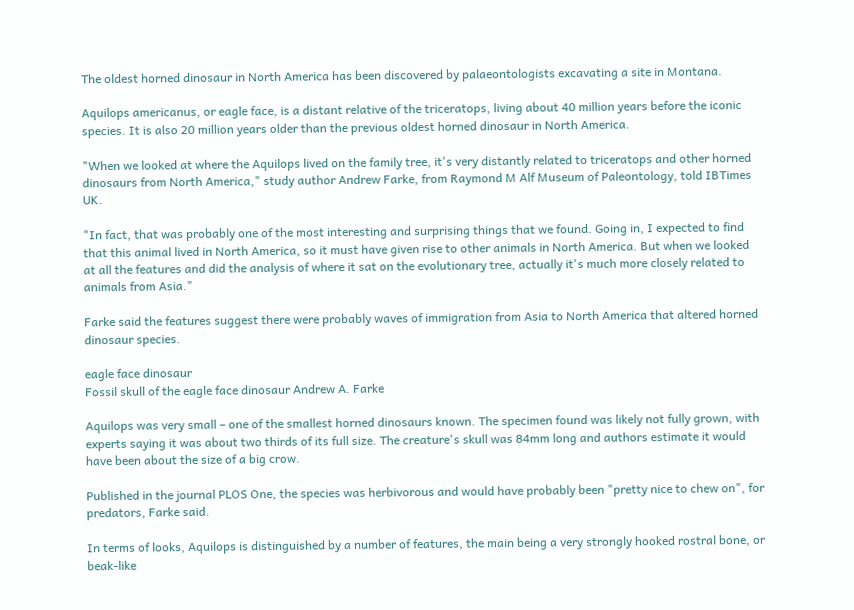The oldest horned dinosaur in North America has been discovered by palaeontologists excavating a site in Montana.

Aquilops americanus, or eagle face, is a distant relative of the triceratops, living about 40 million years before the iconic species. It is also 20 million years older than the previous oldest horned dinosaur in North America.

"When we looked at where the Aquilops lived on the family tree, it's very distantly related to triceratops and other horned dinosaurs from North America," study author Andrew Farke, from Raymond M Alf Museum of Paleontology, told IBTimes UK.

"In fact, that was probably one of the most interesting and surprising things that we found. Going in, I expected to find that this animal lived in North America, so it must have given rise to other animals in North America. But when we looked at all the features and did the analysis of where it sat on the evolutionary tree, actually it's much more closely related to animals from Asia."

Farke said the features suggest there were probably waves of immigration from Asia to North America that altered horned dinosaur species.

eagle face dinosaur
Fossil skull of the eagle face dinosaur Andrew A. Farke

Aquilops was very small – one of the smallest horned dinosaurs known. The specimen found was likely not fully grown, with experts saying it was about two thirds of its full size. The creature's skull was 84mm long and authors estimate it would have been about the size of a big crow.

Published in the journal PLOS One, the species was herbivorous and would have probably been "pretty nice to chew on", for predators, Farke said.

In terms of looks, Aquilops is distinguished by a number of features, the main being a very strongly hooked rostral bone, or beak-like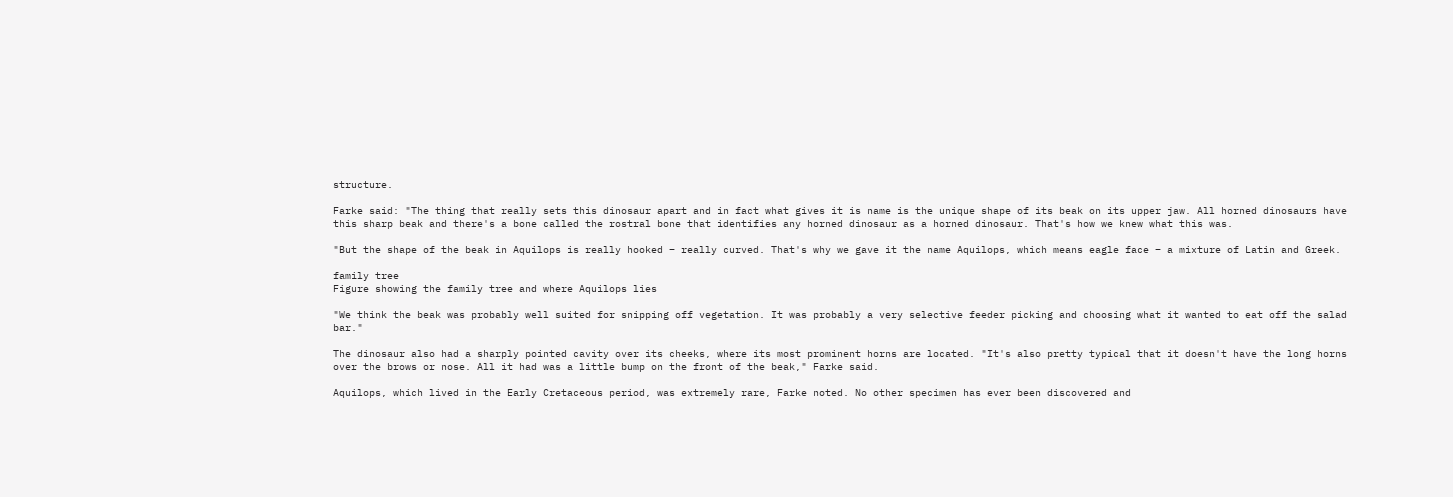structure.

Farke said: "The thing that really sets this dinosaur apart and in fact what gives it is name is the unique shape of its beak on its upper jaw. All horned dinosaurs have this sharp beak and there's a bone called the rostral bone that identifies any horned dinosaur as a horned dinosaur. That's how we knew what this was.

"But the shape of the beak in Aquilops is really hooked – really curved. That's why we gave it the name Aquilops, which means eagle face – a mixture of Latin and Greek.

family tree
Figure showing the family tree and where Aquilops lies

"We think the beak was probably well suited for snipping off vegetation. It was probably a very selective feeder picking and choosing what it wanted to eat off the salad bar."

The dinosaur also had a sharply pointed cavity over its cheeks, where its most prominent horns are located. "It's also pretty typical that it doesn't have the long horns over the brows or nose. All it had was a little bump on the front of the beak," Farke said.

Aquilops, which lived in the Early Cretaceous period, was extremely rare, Farke noted. No other specimen has ever been discovered and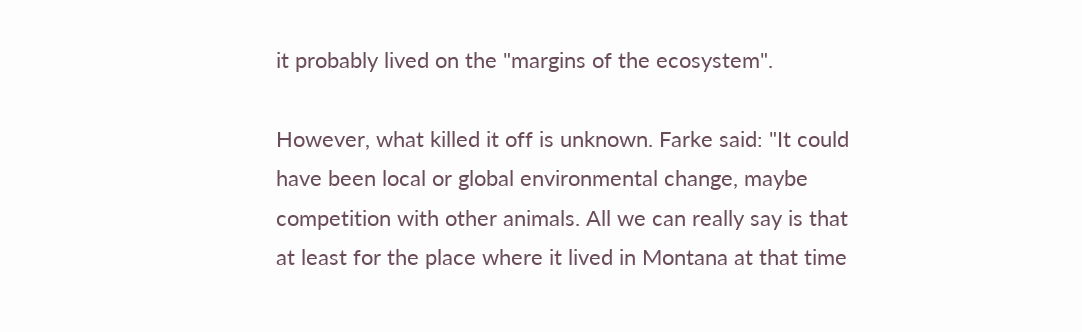it probably lived on the "margins of the ecosystem".

However, what killed it off is unknown. Farke said: "It could have been local or global environmental change, maybe competition with other animals. All we can really say is that at least for the place where it lived in Montana at that time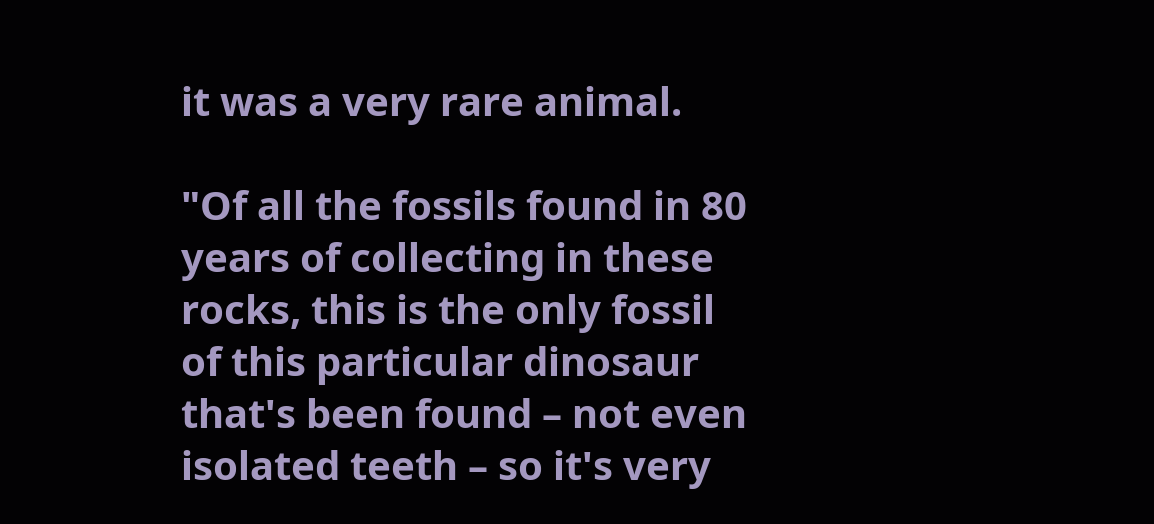it was a very rare animal.

"Of all the fossils found in 80 years of collecting in these rocks, this is the only fossil of this particular dinosaur that's been found – not even isolated teeth – so it's very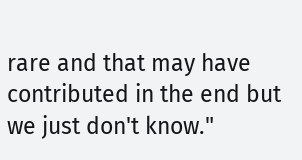rare and that may have contributed in the end but we just don't know."